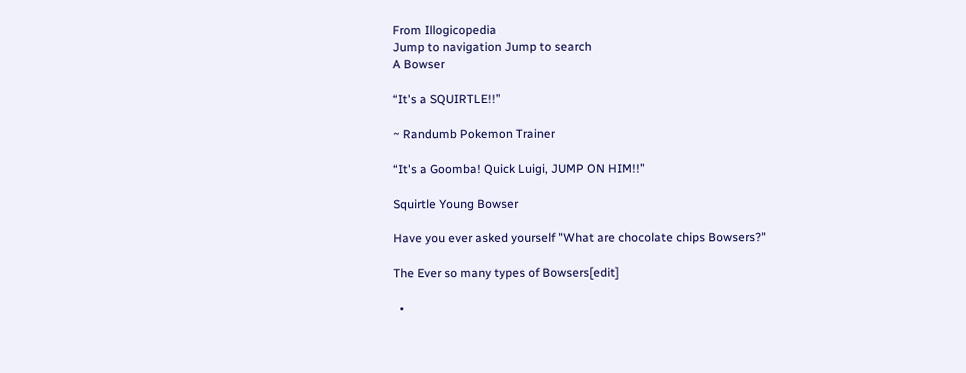From Illogicopedia
Jump to navigation Jump to search
A Bowser

“It's a SQUIRTLE!!”

~ Randumb Pokemon Trainer

“It's a Goomba! Quick Luigi, JUMP ON HIM!!”

Squirtle Young Bowser

Have you ever asked yourself "What are chocolate chips Bowsers?"

The Ever so many types of Bowsers[edit]

  •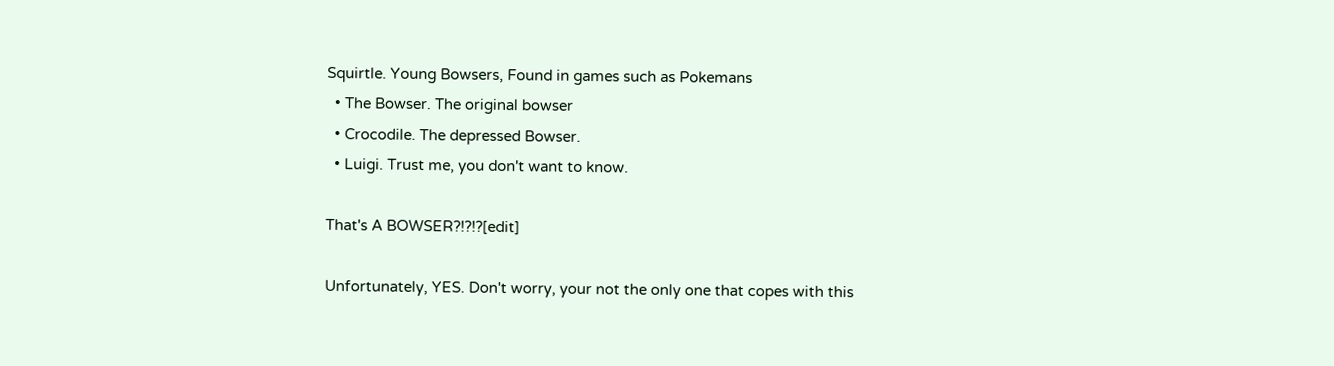Squirtle. Young Bowsers, Found in games such as Pokemans
  • The Bowser. The original bowser
  • Crocodile. The depressed Bowser.
  • Luigi. Trust me, you don't want to know.

That's A BOWSER?!?!?[edit]

Unfortunately, YES. Don't worry, your not the only one that copes with this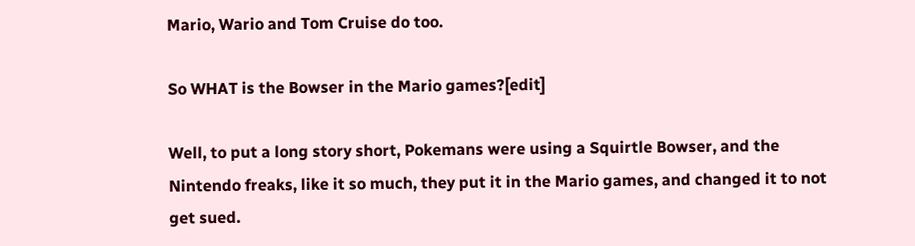Mario, Wario and Tom Cruise do too.

So WHAT is the Bowser in the Mario games?[edit]

Well, to put a long story short, Pokemans were using a Squirtle Bowser, and the Nintendo freaks, like it so much, they put it in the Mario games, and changed it to not get sued.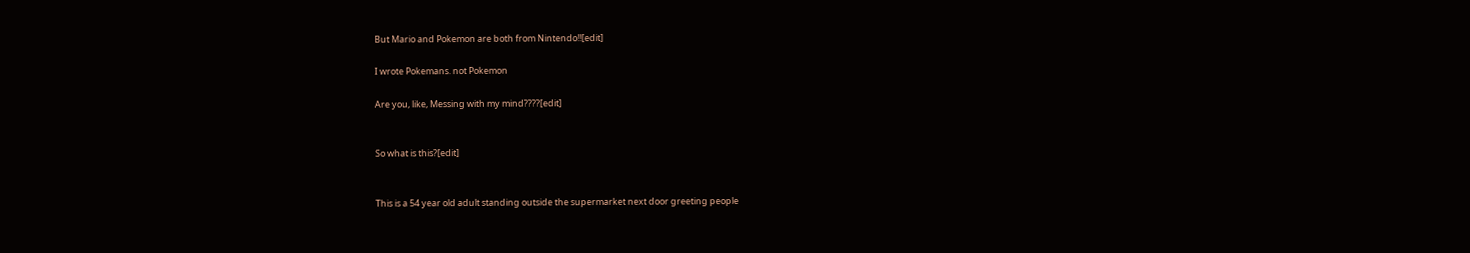But Mario and Pokemon are both from Nintendo!![edit]

I wrote Pokemans. not Pokemon

Are you, like, Messing with my mind????[edit]


So what is this?[edit]


This is a 54 year old adult standing outside the supermarket next door greeting people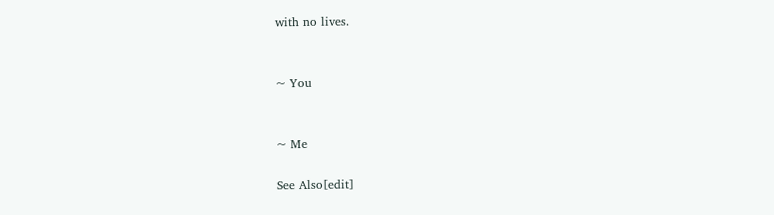with no lives.


~ You


~ Me

See Also[edit]